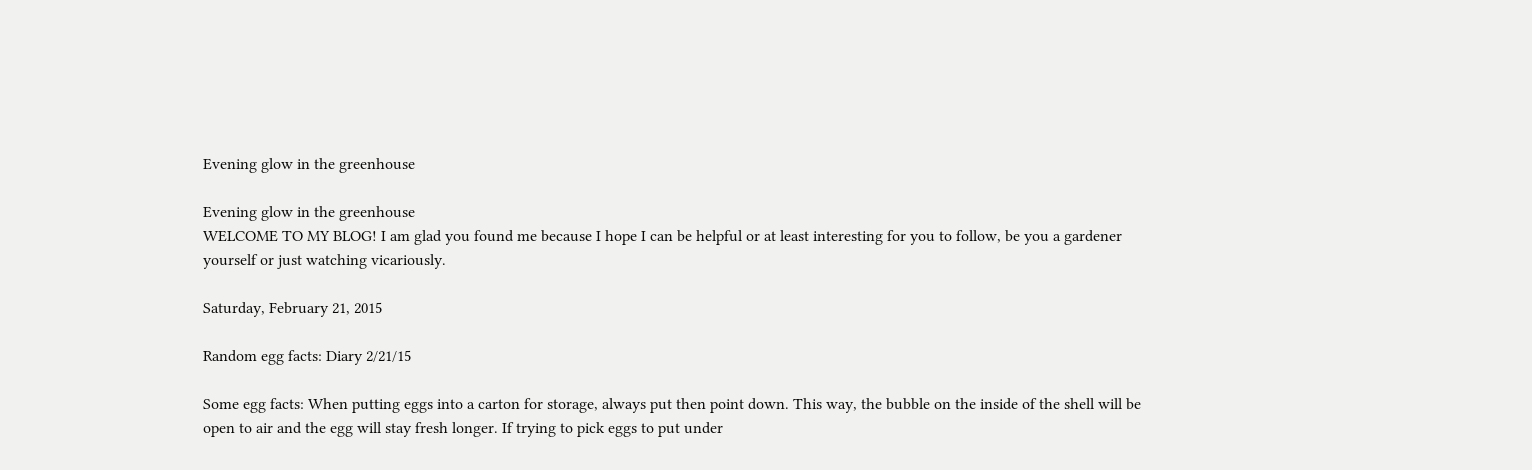Evening glow in the greenhouse

Evening glow in the greenhouse
WELCOME TO MY BLOG! I am glad you found me because I hope I can be helpful or at least interesting for you to follow, be you a gardener yourself or just watching vicariously.

Saturday, February 21, 2015

Random egg facts: Diary 2/21/15

Some egg facts: When putting eggs into a carton for storage, always put then point down. This way, the bubble on the inside of the shell will be open to air and the egg will stay fresh longer. If trying to pick eggs to put under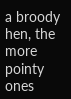a broody hen, the more pointy ones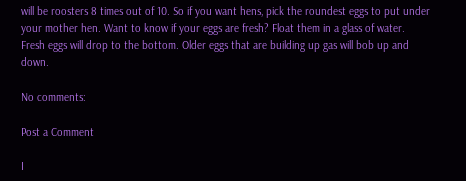will be roosters 8 times out of 10. So if you want hens, pick the roundest eggs to put under your mother hen. Want to know if your eggs are fresh? Float them in a glass of water. Fresh eggs will drop to the bottom. Older eggs that are building up gas will bob up and down.

No comments:

Post a Comment

I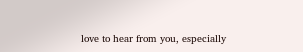love to hear from you, especially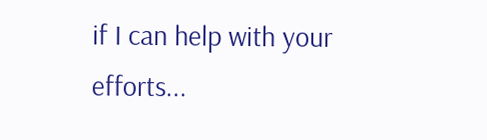if I can help with your efforts...